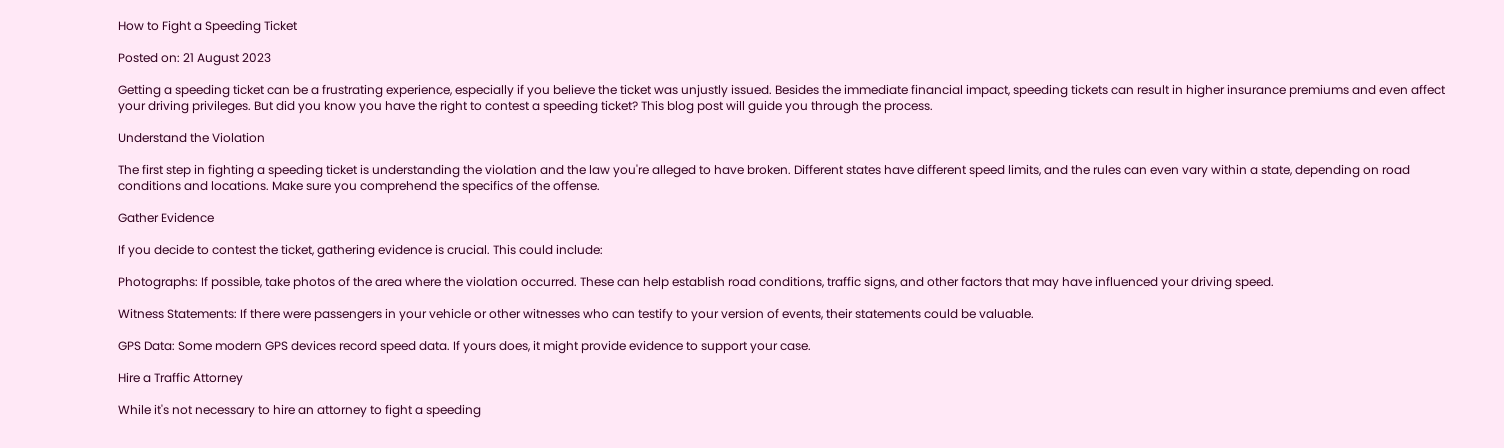How to Fight a Speeding Ticket

Posted on: 21 August 2023

Getting a speeding ticket can be a frustrating experience, especially if you believe the ticket was unjustly issued. Besides the immediate financial impact, speeding tickets can result in higher insurance premiums and even affect your driving privileges. But did you know you have the right to contest a speeding ticket? This blog post will guide you through the process.

Understand the Violation

The first step in fighting a speeding ticket is understanding the violation and the law you're alleged to have broken. Different states have different speed limits, and the rules can even vary within a state, depending on road conditions and locations. Make sure you comprehend the specifics of the offense.

Gather Evidence

If you decide to contest the ticket, gathering evidence is crucial. This could include:

Photographs: If possible, take photos of the area where the violation occurred. These can help establish road conditions, traffic signs, and other factors that may have influenced your driving speed.

Witness Statements: If there were passengers in your vehicle or other witnesses who can testify to your version of events, their statements could be valuable.

GPS Data: Some modern GPS devices record speed data. If yours does, it might provide evidence to support your case.

Hire a Traffic Attorney

While it's not necessary to hire an attorney to fight a speeding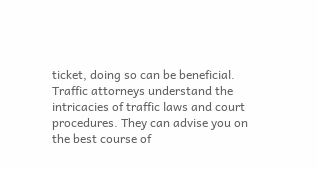ticket, doing so can be beneficial. Traffic attorneys understand the intricacies of traffic laws and court procedures. They can advise you on the best course of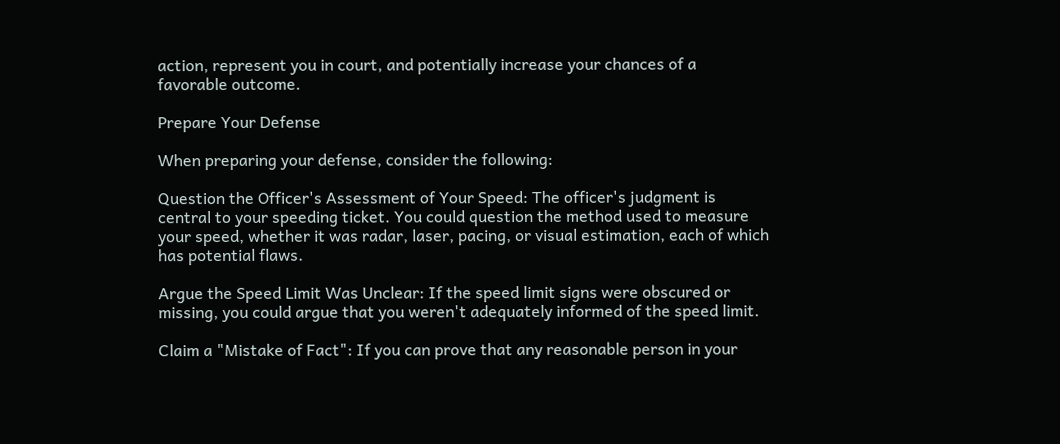action, represent you in court, and potentially increase your chances of a favorable outcome.

Prepare Your Defense

When preparing your defense, consider the following:

Question the Officer's Assessment of Your Speed: The officer's judgment is central to your speeding ticket. You could question the method used to measure your speed, whether it was radar, laser, pacing, or visual estimation, each of which has potential flaws.

Argue the Speed Limit Was Unclear: If the speed limit signs were obscured or missing, you could argue that you weren't adequately informed of the speed limit.

Claim a "Mistake of Fact": If you can prove that any reasonable person in your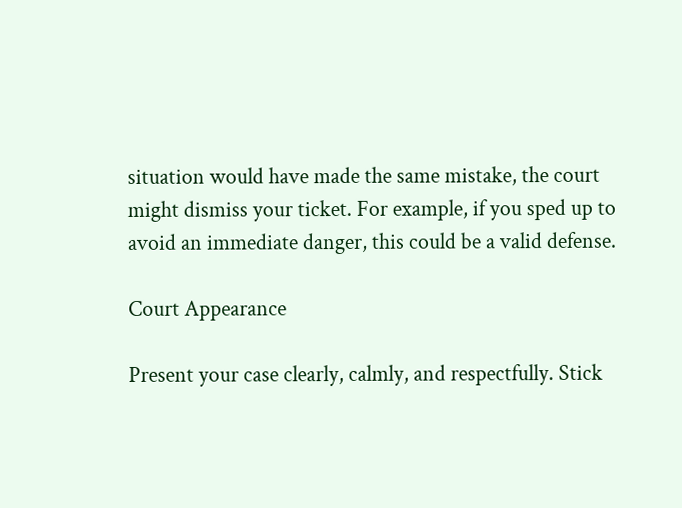situation would have made the same mistake, the court might dismiss your ticket. For example, if you sped up to avoid an immediate danger, this could be a valid defense.

Court Appearance

Present your case clearly, calmly, and respectfully. Stick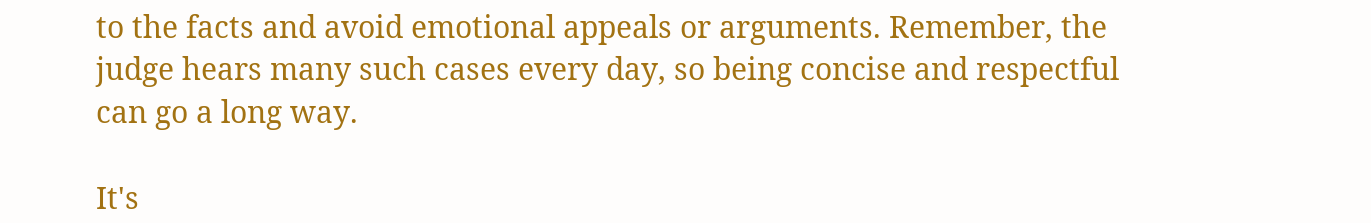to the facts and avoid emotional appeals or arguments. Remember, the judge hears many such cases every day, so being concise and respectful can go a long way.

It's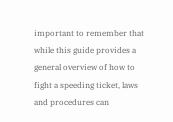important to remember that while this guide provides a general overview of how to fight a speeding ticket, laws and procedures can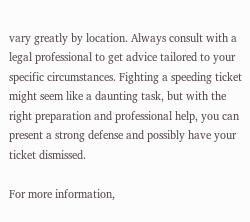vary greatly by location. Always consult with a legal professional to get advice tailored to your specific circumstances. Fighting a speeding ticket might seem like a daunting task, but with the right preparation and professional help, you can present a strong defense and possibly have your ticket dismissed.

For more information,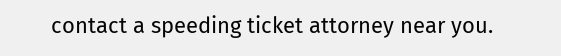contact a speeding ticket attorney near you.